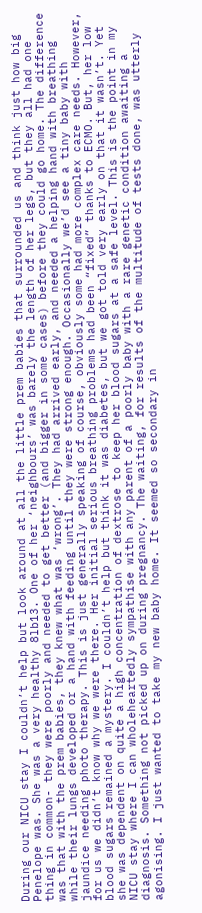During our NICU stay I couldn’t help but look around at all the little prem babies that surrounded us and think just how big Penelope was. She was a very healthy 8lb13. One of her ‘neighbours’ was barely the length of her legs, but they all had one thing in common- they were poorly and needed to get better (and bigger in some cases) before they could go home. The difference was that with the prem babies, they knew what was ‘wrong’. They had arrived early, and needed a helping hand with breathing while their lungs developed or a hand with feeding until they were strong enough. Occasionally we’d see a tiny baby with jaundice needing photo therapy. This is just generally speaking of course, obviously some had more complex care needs. However, for us we didn’t know why we were there. Her initial serious breathing problems had been “fixed” thanks to ECMO. But, her low blood sugars remained a mystery. I couldn’t help but think it was diabetes, but we got told very early on that it wasn’t. Yet she was dependent on quite a high concentration of dextrose to keep her blood sugars at a safe level. This is the point in my NICU stay where I can wholeheartedly sympathise with any parent of a poorly baby with a rare genetic condition awaiting a diagnosis. Something not picked up on during pregnancy. The waiting, for results of the multitude of tests done, was utterly agonising. I just wanted to take my new baby home. It seemed so secondary in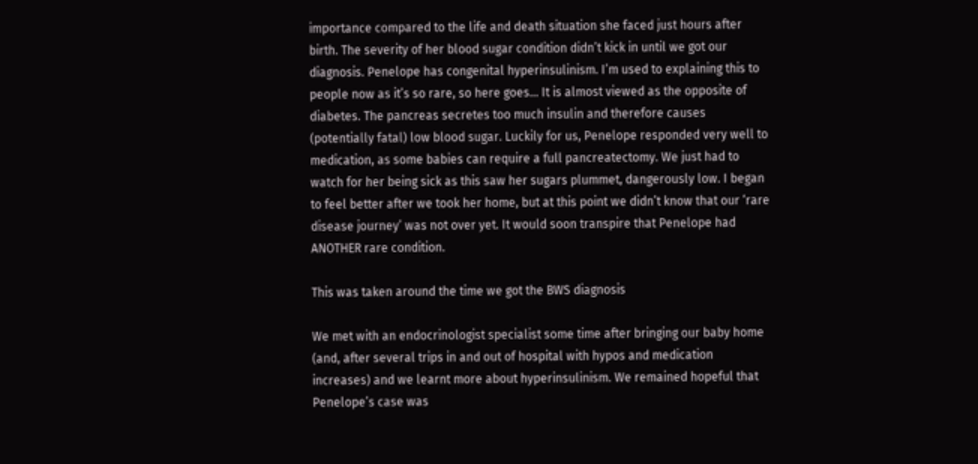importance compared to the life and death situation she faced just hours after birth. The severity of her blood sugar condition didn’t kick in until we got our diagnosis. Penelope has congenital hyperinsulinism. I’m used to explaining this to people now as it’s so rare, so here goes… It is almost viewed as the opposite of diabetes. The pancreas secretes too much insulin and therefore causes (potentially fatal) low blood sugar. Luckily for us, Penelope responded very well to medication, as some babies can require a full pancreatectomy. We just had to watch for her being sick as this saw her sugars plummet, dangerously low. I began to feel better after we took her home, but at this point we didn’t know that our ‘rare disease journey’ was not over yet. It would soon transpire that Penelope had ANOTHER rare condition.

This was taken around the time we got the BWS diagnosis

We met with an endocrinologist specialist some time after bringing our baby home (and, after several trips in and out of hospital with hypos and medication increases) and we learnt more about hyperinsulinism. We remained hopeful that Penelope’s case was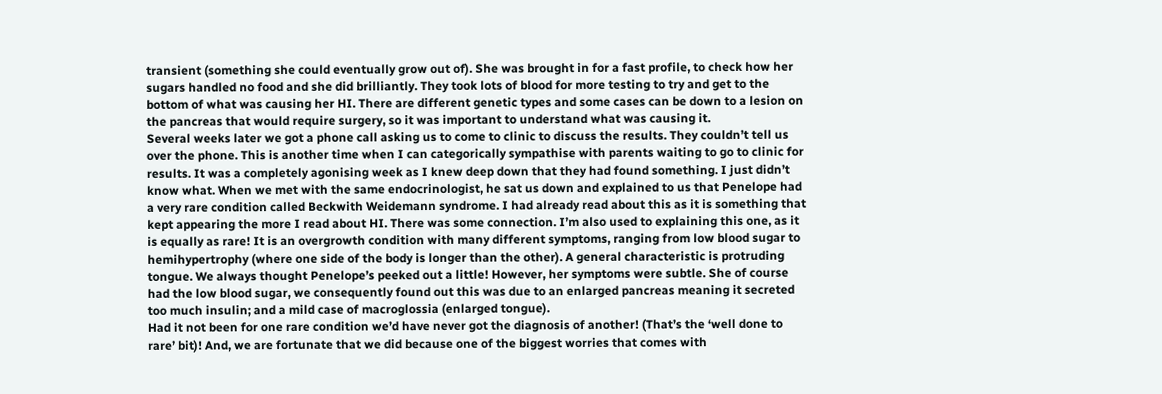transient (something she could eventually grow out of). She was brought in for a fast profile, to check how her sugars handled no food and she did brilliantly. They took lots of blood for more testing to try and get to the bottom of what was causing her HI. There are different genetic types and some cases can be down to a lesion on the pancreas that would require surgery, so it was important to understand what was causing it.
Several weeks later we got a phone call asking us to come to clinic to discuss the results. They couldn’t tell us over the phone. This is another time when I can categorically sympathise with parents waiting to go to clinic for results. It was a completely agonising week as I knew deep down that they had found something. I just didn’t know what. When we met with the same endocrinologist, he sat us down and explained to us that Penelope had a very rare condition called Beckwith Weidemann syndrome. I had already read about this as it is something that kept appearing the more I read about HI. There was some connection. I’m also used to explaining this one, as it is equally as rare! It is an overgrowth condition with many different symptoms, ranging from low blood sugar to hemihypertrophy (where one side of the body is longer than the other). A general characteristic is protruding tongue. We always thought Penelope’s peeked out a little! However, her symptoms were subtle. She of course had the low blood sugar, we consequently found out this was due to an enlarged pancreas meaning it secreted too much insulin; and a mild case of macroglossia (enlarged tongue).
Had it not been for one rare condition we’d have never got the diagnosis of another! (That’s the ‘well done to rare’ bit)! And, we are fortunate that we did because one of the biggest worries that comes with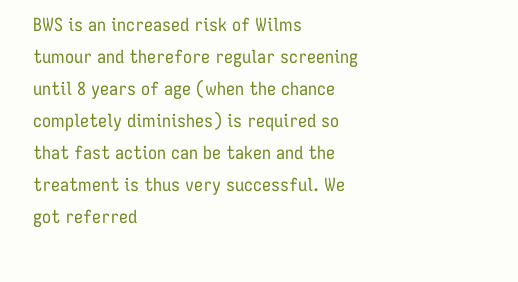BWS is an increased risk of Wilms tumour and therefore regular screening until 8 years of age (when the chance completely diminishes) is required so that fast action can be taken and the treatment is thus very successful. We got referred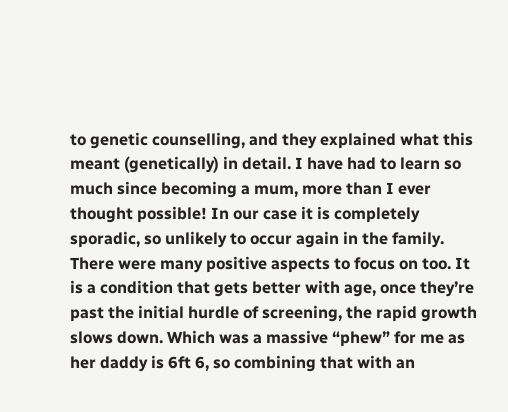to genetic counselling, and they explained what this meant (genetically) in detail. I have had to learn so much since becoming a mum, more than I ever thought possible! In our case it is completely sporadic, so unlikely to occur again in the family. There were many positive aspects to focus on too. It is a condition that gets better with age, once they’re past the initial hurdle of screening, the rapid growth slows down. Which was a massive “phew” for me as her daddy is 6ft 6, so combining that with an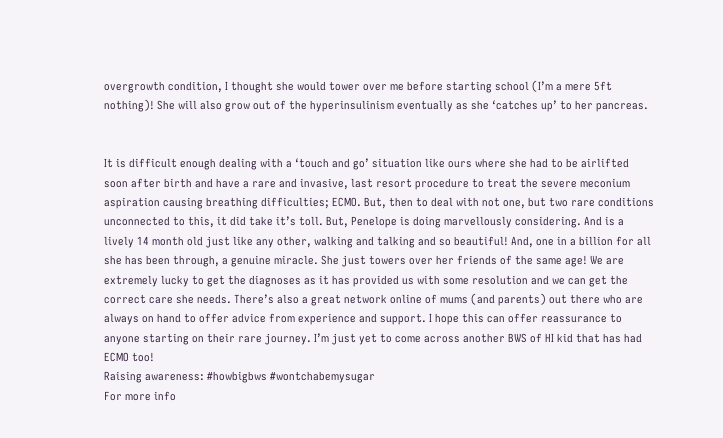overgrowth condition, I thought she would tower over me before starting school (I’m a mere 5ft nothing)! She will also grow out of the hyperinsulinism eventually as she ‘catches up’ to her pancreas.


It is difficult enough dealing with a ‘touch and go’ situation like ours where she had to be airlifted soon after birth and have a rare and invasive, last resort procedure to treat the severe meconium aspiration causing breathing difficulties; ECMO. But, then to deal with not one, but two rare conditions unconnected to this, it did take it’s toll. But, Penelope is doing marvellously considering. And is a lively 14 month old just like any other, walking and talking and so beautiful! And, one in a billion for all she has been through, a genuine miracle. She just towers over her friends of the same age! We are extremely lucky to get the diagnoses as it has provided us with some resolution and we can get the correct care she needs. There’s also a great network online of mums (and parents) out there who are always on hand to offer advice from experience and support. I hope this can offer reassurance to anyone starting on their rare journey. I’m just yet to come across another BWS of HI kid that has had ECMO too!
Raising awareness: #howbigbws #wontchabemysugar
For more info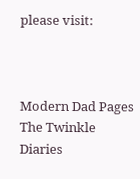please visit:



Modern Dad Pages
The Twinkle Diaries